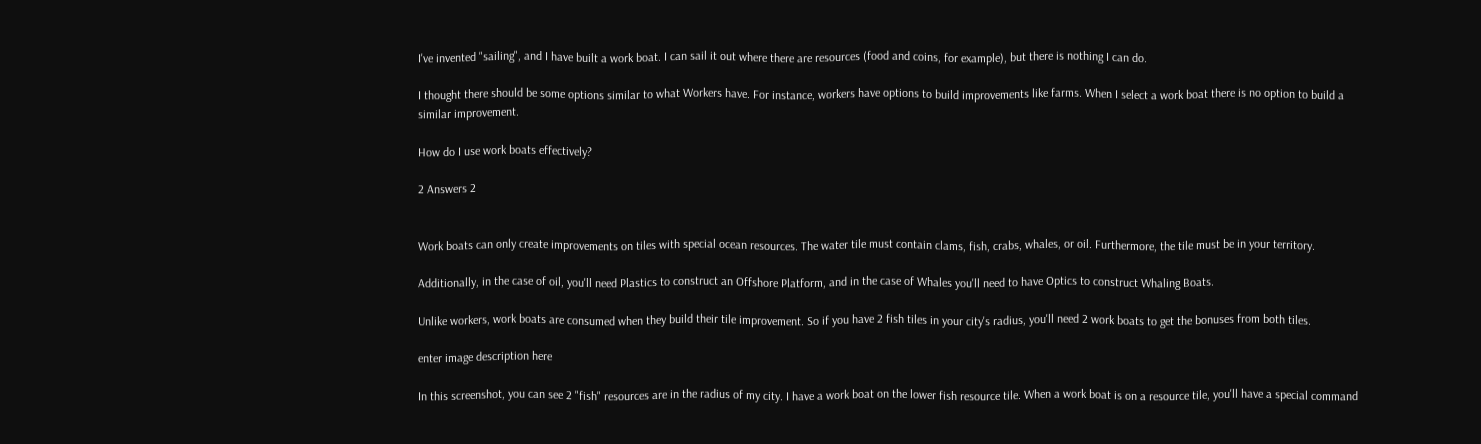I've invented "sailing", and I have built a work boat. I can sail it out where there are resources (food and coins, for example), but there is nothing I can do.

I thought there should be some options similar to what Workers have. For instance, workers have options to build improvements like farms. When I select a work boat there is no option to build a similar improvement.

How do I use work boats effectively?

2 Answers 2


Work boats can only create improvements on tiles with special ocean resources. The water tile must contain clams, fish, crabs, whales, or oil. Furthermore, the tile must be in your territory.

Additionally, in the case of oil, you'll need Plastics to construct an Offshore Platform, and in the case of Whales you'll need to have Optics to construct Whaling Boats.

Unlike workers, work boats are consumed when they build their tile improvement. So if you have 2 fish tiles in your city's radius, you'll need 2 work boats to get the bonuses from both tiles.

enter image description here

In this screenshot, you can see 2 "fish" resources are in the radius of my city. I have a work boat on the lower fish resource tile. When a work boat is on a resource tile, you'll have a special command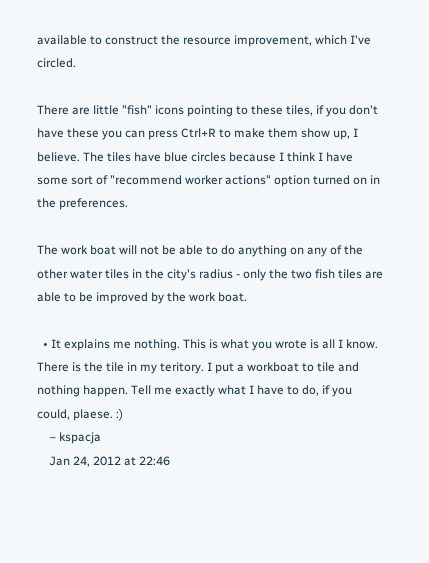available to construct the resource improvement, which I've circled.

There are little "fish" icons pointing to these tiles, if you don't have these you can press Ctrl+R to make them show up, I believe. The tiles have blue circles because I think I have some sort of "recommend worker actions" option turned on in the preferences.

The work boat will not be able to do anything on any of the other water tiles in the city's radius - only the two fish tiles are able to be improved by the work boat.

  • It explains me nothing. This is what you wrote is all I know. There is the tile in my teritory. I put a workboat to tile and nothing happen. Tell me exactly what I have to do, if you could, plaese. :)
    – kspacja
    Jan 24, 2012 at 22:46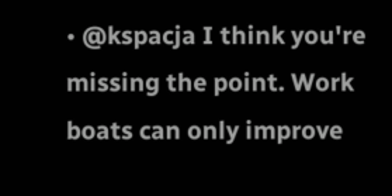• @kspacja I think you're missing the point. Work boats can only improve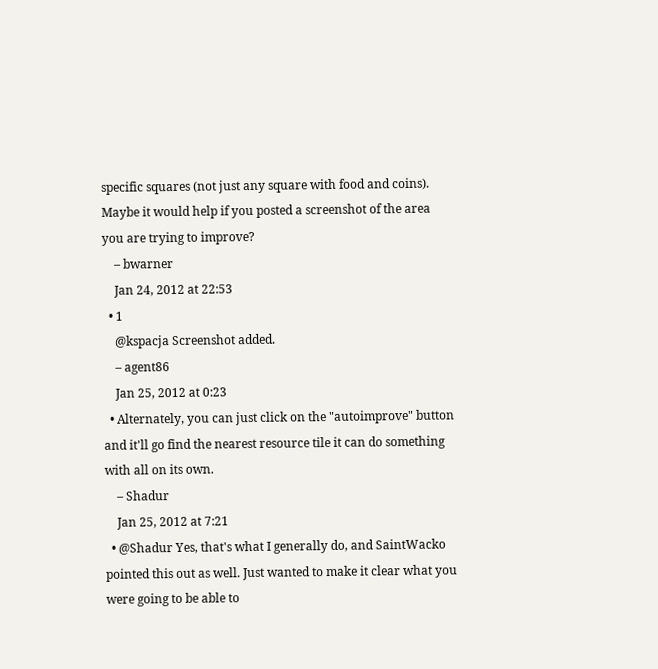specific squares (not just any square with food and coins). Maybe it would help if you posted a screenshot of the area you are trying to improve?
    – bwarner
    Jan 24, 2012 at 22:53
  • 1
    @kspacja Screenshot added.
    – agent86
    Jan 25, 2012 at 0:23
  • Alternately, you can just click on the "autoimprove" button and it'll go find the nearest resource tile it can do something with all on its own.
    – Shadur
    Jan 25, 2012 at 7:21
  • @Shadur Yes, that's what I generally do, and SaintWacko pointed this out as well. Just wanted to make it clear what you were going to be able to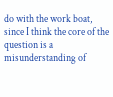do with the work boat, since I think the core of the question is a misunderstanding of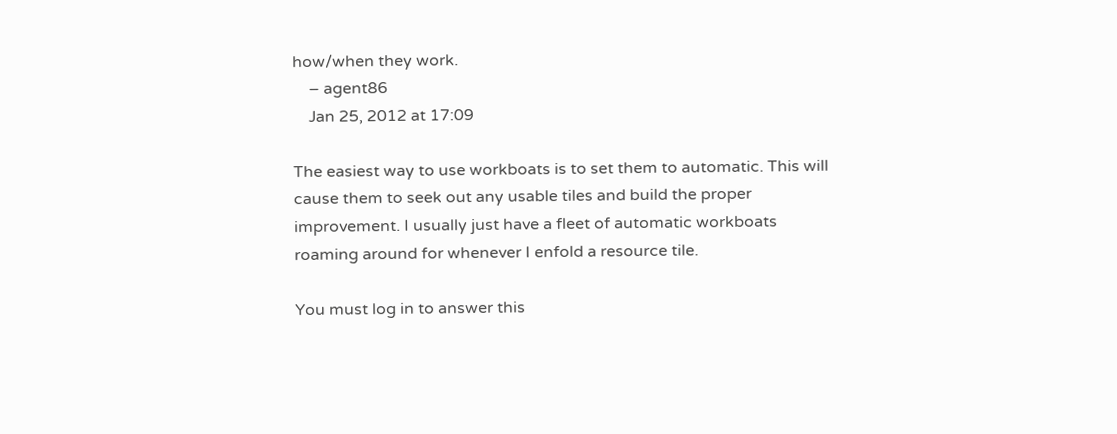how/when they work.
    – agent86
    Jan 25, 2012 at 17:09

The easiest way to use workboats is to set them to automatic. This will cause them to seek out any usable tiles and build the proper improvement. I usually just have a fleet of automatic workboats roaming around for whenever I enfold a resource tile.

You must log in to answer this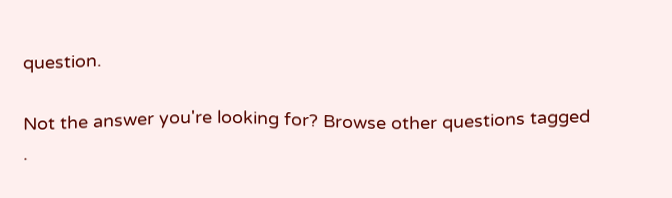question.

Not the answer you're looking for? Browse other questions tagged .